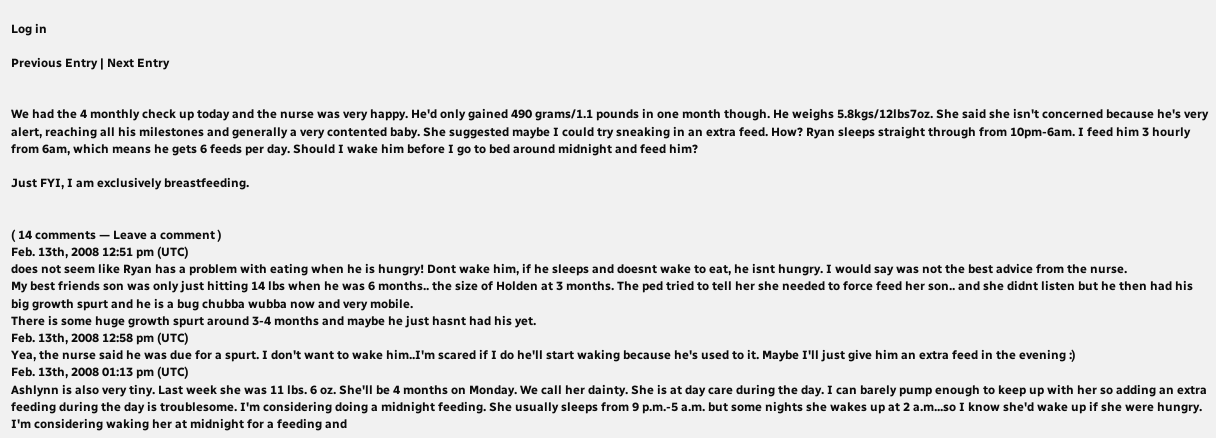Log in

Previous Entry | Next Entry


We had the 4 monthly check up today and the nurse was very happy. He'd only gained 490 grams/1.1 pounds in one month though. He weighs 5.8kgs/12lbs7oz. She said she isn't concerned because he's very alert, reaching all his milestones and generally a very contented baby. She suggested maybe I could try sneaking in an extra feed. How? Ryan sleeps straight through from 10pm-6am. I feed him 3 hourly from 6am, which means he gets 6 feeds per day. Should I wake him before I go to bed around midnight and feed him?

Just FYI, I am exclusively breastfeeding.


( 14 comments — Leave a comment )
Feb. 13th, 2008 12:51 pm (UTC)
does not seem like Ryan has a problem with eating when he is hungry! Dont wake him, if he sleeps and doesnt wake to eat, he isnt hungry. I would say was not the best advice from the nurse.
My best friends son was only just hitting 14 lbs when he was 6 months.. the size of Holden at 3 months. The ped tried to tell her she needed to force feed her son.. and she didnt listen but he then had his big growth spurt and he is a bug chubba wubba now and very mobile.
There is some huge growth spurt around 3-4 months and maybe he just hasnt had his yet.
Feb. 13th, 2008 12:58 pm (UTC)
Yea, the nurse said he was due for a spurt. I don't want to wake him..I'm scared if I do he'll start waking because he's used to it. Maybe I'll just give him an extra feed in the evening :)
Feb. 13th, 2008 01:13 pm (UTC)
Ashlynn is also very tiny. Last week she was 11 lbs. 6 oz. She'll be 4 months on Monday. We call her dainty. She is at day care during the day. I can barely pump enough to keep up with her so adding an extra feeding during the day is troublesome. I'm considering doing a midnight feeding. She usually sleeps from 9 p.m.-5 a.m. but some nights she wakes up at 2 a.m...so I know she'd wake up if she were hungry. I'm considering waking her at midnight for a feeding and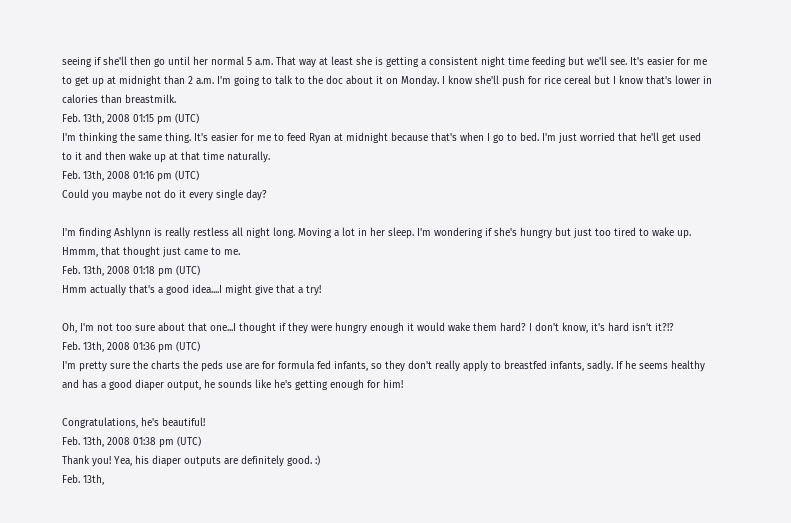seeing if she'll then go until her normal 5 a.m. That way at least she is getting a consistent night time feeding but we'll see. It's easier for me to get up at midnight than 2 a.m. I'm going to talk to the doc about it on Monday. I know she'll push for rice cereal but I know that's lower in calories than breastmilk.
Feb. 13th, 2008 01:15 pm (UTC)
I'm thinking the same thing. It's easier for me to feed Ryan at midnight because that's when I go to bed. I'm just worried that he'll get used to it and then wake up at that time naturally.
Feb. 13th, 2008 01:16 pm (UTC)
Could you maybe not do it every single day?

I'm finding Ashlynn is really restless all night long. Moving a lot in her sleep. I'm wondering if she's hungry but just too tired to wake up. Hmmm, that thought just came to me.
Feb. 13th, 2008 01:18 pm (UTC)
Hmm actually that's a good idea....I might give that a try!

Oh, I'm not too sure about that one...I thought if they were hungry enough it would wake them hard? I don't know, it's hard isn't it?!?
Feb. 13th, 2008 01:36 pm (UTC)
I'm pretty sure the charts the peds use are for formula fed infants, so they don't really apply to breastfed infants, sadly. If he seems healthy and has a good diaper output, he sounds like he's getting enough for him!

Congratulations, he's beautiful!
Feb. 13th, 2008 01:38 pm (UTC)
Thank you! Yea, his diaper outputs are definitely good. :)
Feb. 13th,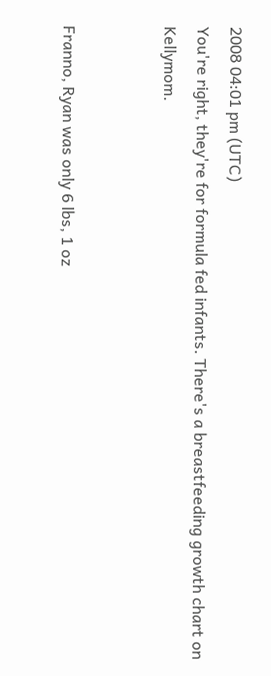2008 04:01 pm (UTC)
You're right, they're for formula fed infants. There's a breastfeeding growth chart on Kellymom.


Franno, Ryan was only 6 lbs, 1 oz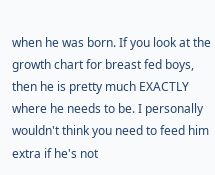when he was born. If you look at the growth chart for breast fed boys, then he is pretty much EXACTLY where he needs to be. I personally wouldn't think you need to feed him extra if he's not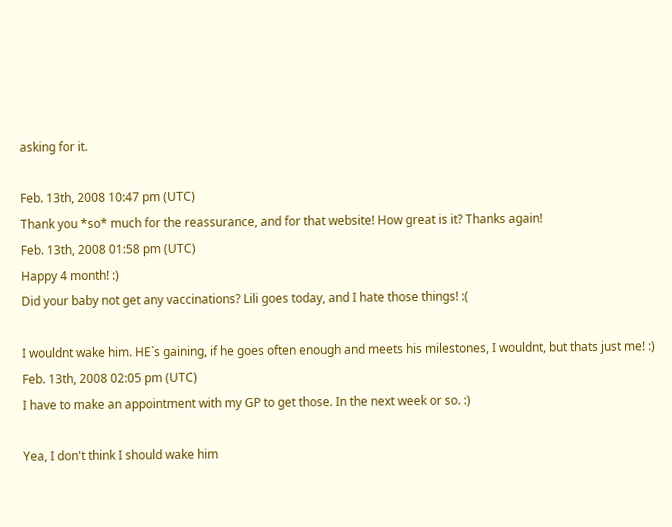asking for it.

Feb. 13th, 2008 10:47 pm (UTC)
Thank you *so* much for the reassurance, and for that website! How great is it? Thanks again!
Feb. 13th, 2008 01:58 pm (UTC)
Happy 4 month! :)
Did your baby not get any vaccinations? Lili goes today, and I hate those things! :(

I wouldnt wake him. HE`s gaining, if he goes often enough and meets his milestones, I wouldnt, but thats just me! :)
Feb. 13th, 2008 02:05 pm (UTC)
I have to make an appointment with my GP to get those. In the next week or so. :)

Yea, I don't think I should wake him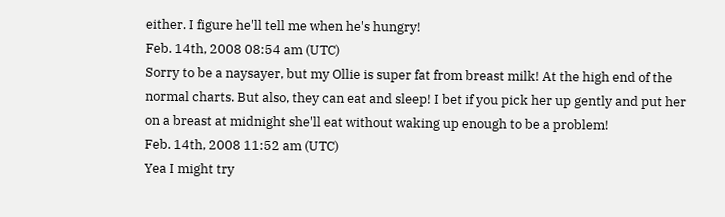either. I figure he'll tell me when he's hungry!
Feb. 14th, 2008 08:54 am (UTC)
Sorry to be a naysayer, but my Ollie is super fat from breast milk! At the high end of the normal charts. But also, they can eat and sleep! I bet if you pick her up gently and put her on a breast at midnight she'll eat without waking up enough to be a problem!
Feb. 14th, 2008 11:52 am (UTC)
Yea I might try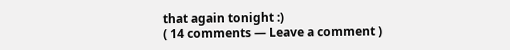that again tonight :)
( 14 comments — Leave a comment )